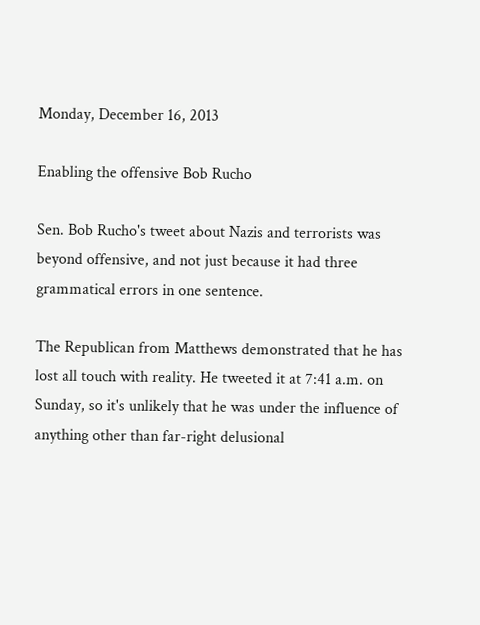Monday, December 16, 2013

Enabling the offensive Bob Rucho

Sen. Bob Rucho's tweet about Nazis and terrorists was beyond offensive, and not just because it had three grammatical errors in one sentence.

The Republican from Matthews demonstrated that he has lost all touch with reality. He tweeted it at 7:41 a.m. on Sunday, so it's unlikely that he was under the influence of anything other than far-right delusional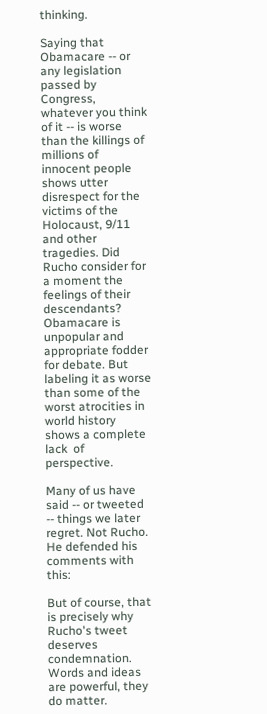thinking.

Saying that Obamacare -- or any legislation passed by Congress, whatever you think of it -- is worse than the killings of millions of innocent people shows utter disrespect for the victims of the Holocaust, 9/11 and other tragedies. Did Rucho consider for a moment the feelings of their descendants? Obamacare is unpopular and appropriate fodder for debate. But labeling it as worse than some of the worst atrocities in world history shows a complete lack  of perspective.

Many of us have said -- or tweeted -- things we later regret. Not Rucho. He defended his comments with this:

But of course, that is precisely why Rucho's tweet deserves condemnation. Words and ideas are powerful, they do matter.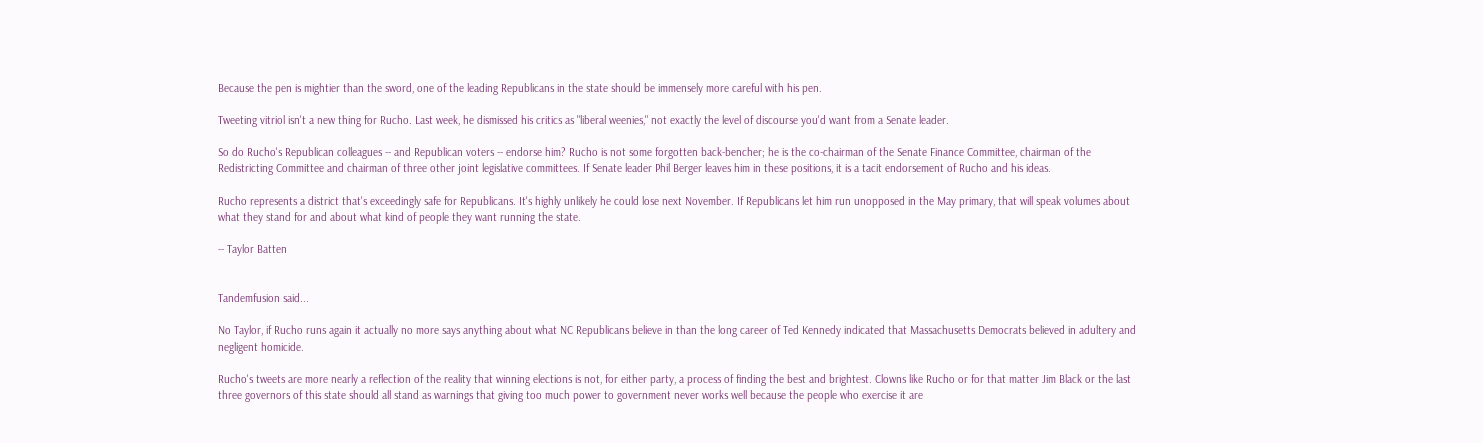Because the pen is mightier than the sword, one of the leading Republicans in the state should be immensely more careful with his pen.

Tweeting vitriol isn't a new thing for Rucho. Last week, he dismissed his critics as "liberal weenies," not exactly the level of discourse you'd want from a Senate leader.

So do Rucho's Republican colleagues -- and Republican voters -- endorse him? Rucho is not some forgotten back-bencher; he is the co-chairman of the Senate Finance Committee, chairman of the Redistricting Committee and chairman of three other joint legislative committees. If Senate leader Phil Berger leaves him in these positions, it is a tacit endorsement of Rucho and his ideas.

Rucho represents a district that's exceedingly safe for Republicans. It's highly unlikely he could lose next November. If Republicans let him run unopposed in the May primary, that will speak volumes about what they stand for and about what kind of people they want running the state.

-- Taylor Batten


Tandemfusion said...

No Taylor, if Rucho runs again it actually no more says anything about what NC Republicans believe in than the long career of Ted Kennedy indicated that Massachusetts Democrats believed in adultery and negligent homicide.

Rucho's tweets are more nearly a reflection of the reality that winning elections is not, for either party, a process of finding the best and brightest. Clowns like Rucho or for that matter Jim Black or the last three governors of this state should all stand as warnings that giving too much power to government never works well because the people who exercise it are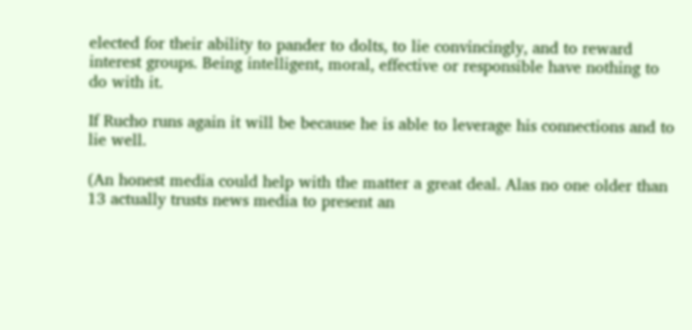elected for their ability to pander to dolts, to lie convincingly, and to reward interest groups. Being intelligent, moral, effective or responsible have nothing to do with it.

If Rucho runs again it will be because he is able to leverage his connections and to lie well.

(An honest media could help with the matter a great deal. Alas no one older than 13 actually trusts news media to present an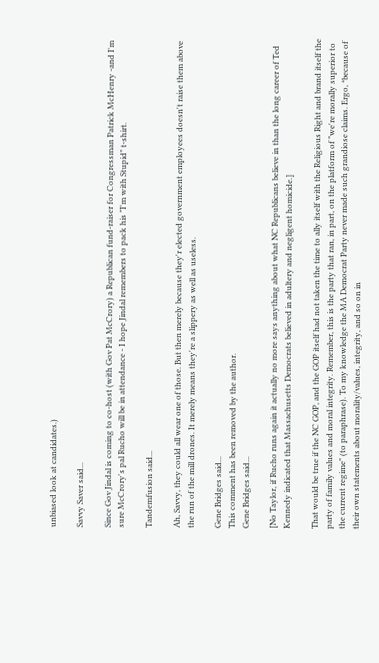unbiased look at candidates.)

Savvy Saver said...

Since Gov Jindal is coming to co-host (with Gov Pat McCrory) a Republican fund-raiser for Congressman Patrick McHenry -and I'm sure McCrory's pal Rucho will be in attendance - I hope Jindal remembers to pack his "I'm with Stupid" t-shirt.

Tandemfusion said...

Ah, Savvy, they could all wear one of those. But then merely because they'r elected government employees doesn't raise them above the run of the mill drones. It merely means they're a slippery as well as useless.

Gene Bridges said...
This comment has been removed by the author.
Gene Bridges said...

[No Taylor, if Rucho runs again it actually no more says anything about what NC Republicans believe in than the long career of Ted Kennedy indicated that Massachusetts Democrats believed in adultery and negligent homicide.]

That would be true if the NC GOP, and the GOP itself had not taken the time to ally itself with the Religious Right and brand itself the party of family values and moral integrity. Remember, this is the party that ran, in part, on the platform of "we're morally superior to the current regime" (to paraphrase). To my knowledge the MA Democrat Party never made such grandiose claims. Ergo, *because of their own statements about morality/values, integrity, and so on in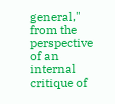general," from the perspective of an internal critique of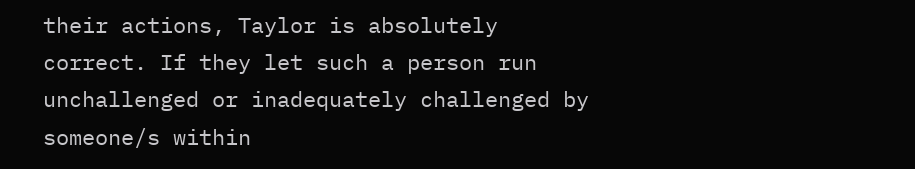their actions, Taylor is absolutely correct. If they let such a person run unchallenged or inadequately challenged by someone/s within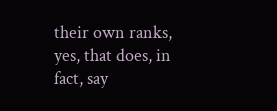their own ranks, yes, that does, in fact, say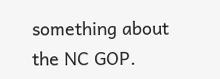something about the NC GOP.